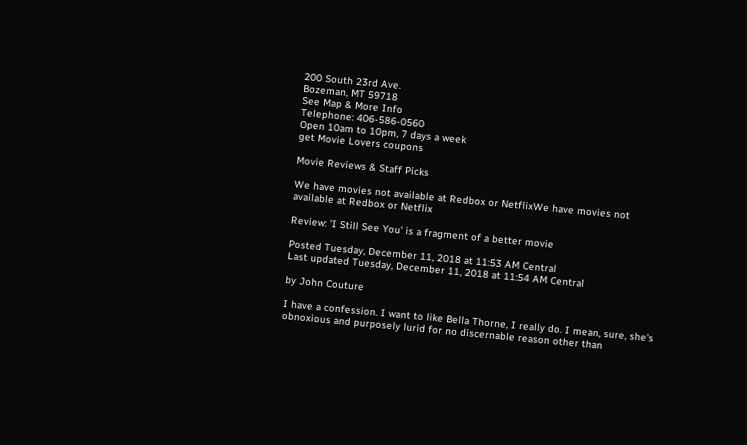200 South 23rd Ave.
Bozeman, MT 59718
See Map & More Info
Telephone: 406-586-0560
Open 10am to 10pm, 7 days a week
get Movie Lovers coupons

Movie Reviews & Staff Picks

We have movies not available at Redbox or NetflixWe have movies not available at Redbox or Netflix

Review: 'I Still See You' is a fragment of a better movie

Posted Tuesday, December 11, 2018 at 11:53 AM Central
Last updated Tuesday, December 11, 2018 at 11:54 AM Central

by John Couture

I have a confession. I want to like Bella Thorne, I really do. I mean, sure, she's obnoxious and purposely lurid for no discernable reason other than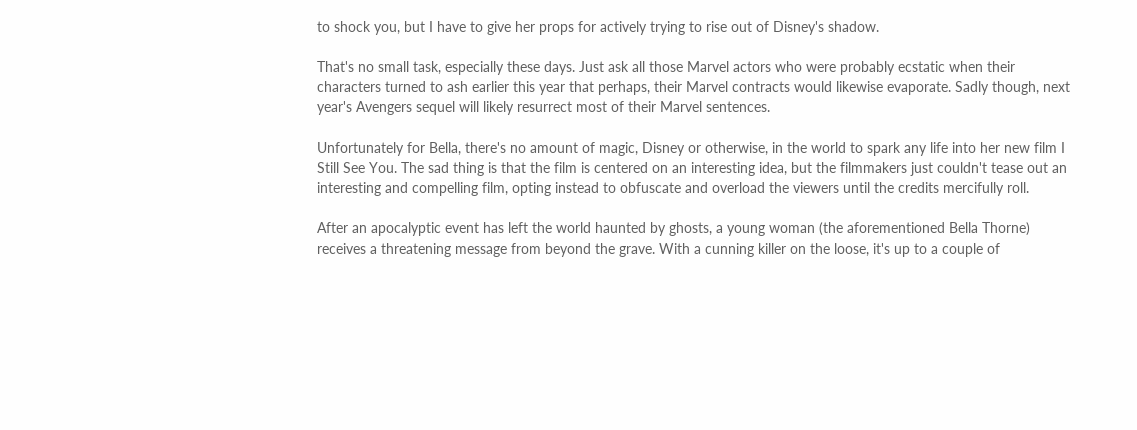to shock you, but I have to give her props for actively trying to rise out of Disney's shadow.

That's no small task, especially these days. Just ask all those Marvel actors who were probably ecstatic when their characters turned to ash earlier this year that perhaps, their Marvel contracts would likewise evaporate. Sadly though, next year's Avengers sequel will likely resurrect most of their Marvel sentences.

Unfortunately for Bella, there's no amount of magic, Disney or otherwise, in the world to spark any life into her new film I Still See You. The sad thing is that the film is centered on an interesting idea, but the filmmakers just couldn't tease out an interesting and compelling film, opting instead to obfuscate and overload the viewers until the credits mercifully roll.

After an apocalyptic event has left the world haunted by ghosts, a young woman (the aforementioned Bella Thorne) receives a threatening message from beyond the grave. With a cunning killer on the loose, it's up to a couple of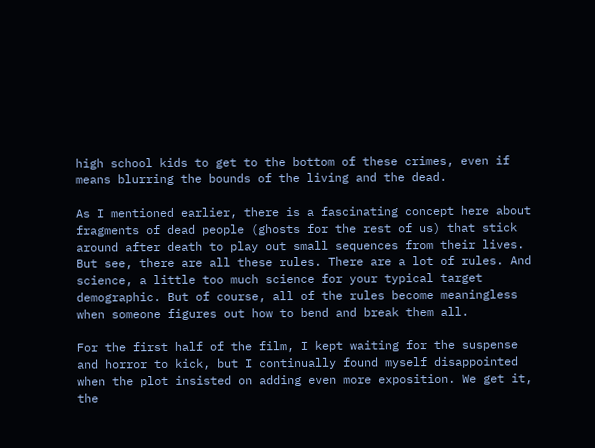high school kids to get to the bottom of these crimes, even if means blurring the bounds of the living and the dead.

As I mentioned earlier, there is a fascinating concept here about fragments of dead people (ghosts for the rest of us) that stick around after death to play out small sequences from their lives. But see, there are all these rules. There are a lot of rules. And science, a little too much science for your typical target demographic. But of course, all of the rules become meaningless when someone figures out how to bend and break them all.

For the first half of the film, I kept waiting for the suspense and horror to kick, but I continually found myself disappointed when the plot insisted on adding even more exposition. We get it, the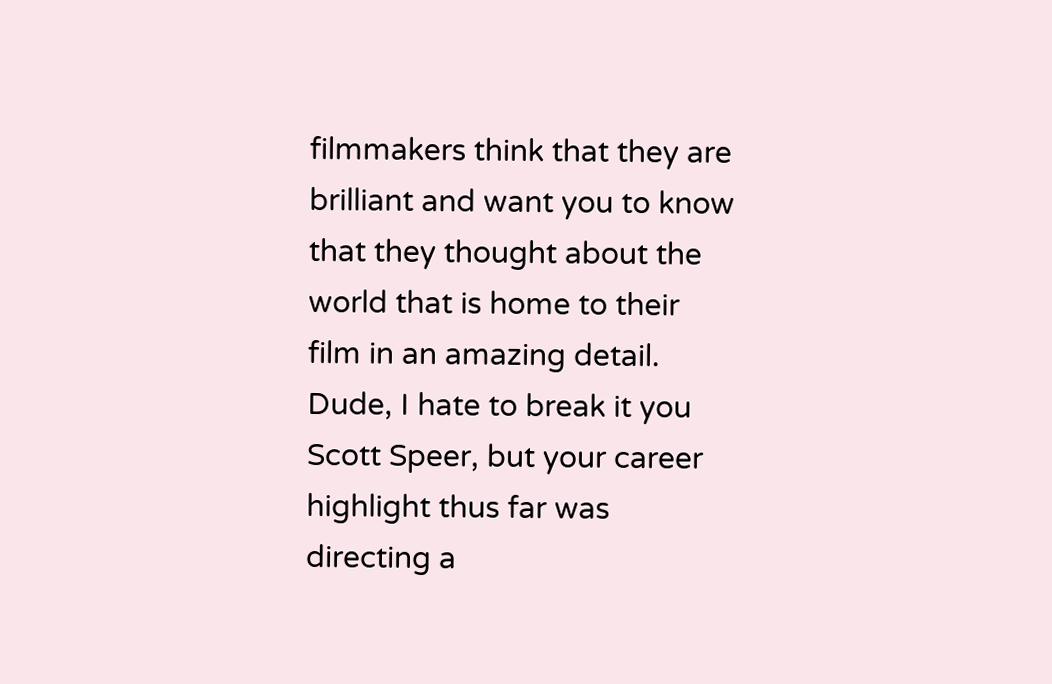filmmakers think that they are brilliant and want you to know that they thought about the world that is home to their film in an amazing detail. Dude, I hate to break it you Scott Speer, but your career highlight thus far was directing a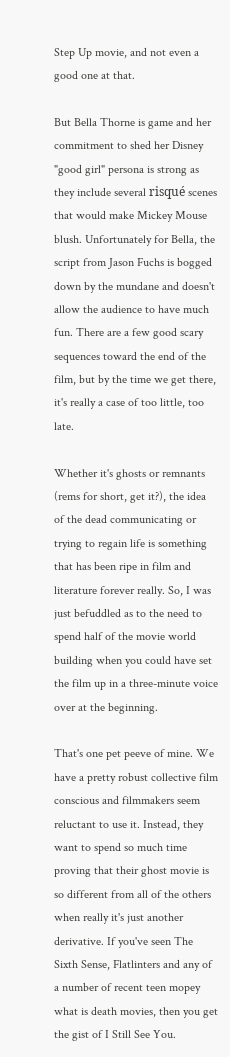Step Up movie, and not even a good one at that.

But Bella Thorne is game and her commitment to shed her Disney "good girl" persona is strong as they include several risqué scenes that would make Mickey Mouse blush. Unfortunately for Bella, the script from Jason Fuchs is bogged down by the mundane and doesn't allow the audience to have much fun. There are a few good scary sequences toward the end of the film, but by the time we get there, it's really a case of too little, too late.

Whether it's ghosts or remnants (rems for short, get it?), the idea of the dead communicating or trying to regain life is something that has been ripe in film and literature forever really. So, I was just befuddled as to the need to spend half of the movie world building when you could have set the film up in a three-minute voice over at the beginning.

That's one pet peeve of mine. We have a pretty robust collective film conscious and filmmakers seem reluctant to use it. Instead, they want to spend so much time proving that their ghost movie is so different from all of the others when really it's just another derivative. If you've seen The Sixth Sense, Flatlinters and any of a number of recent teen mopey what is death movies, then you get the gist of I Still See You.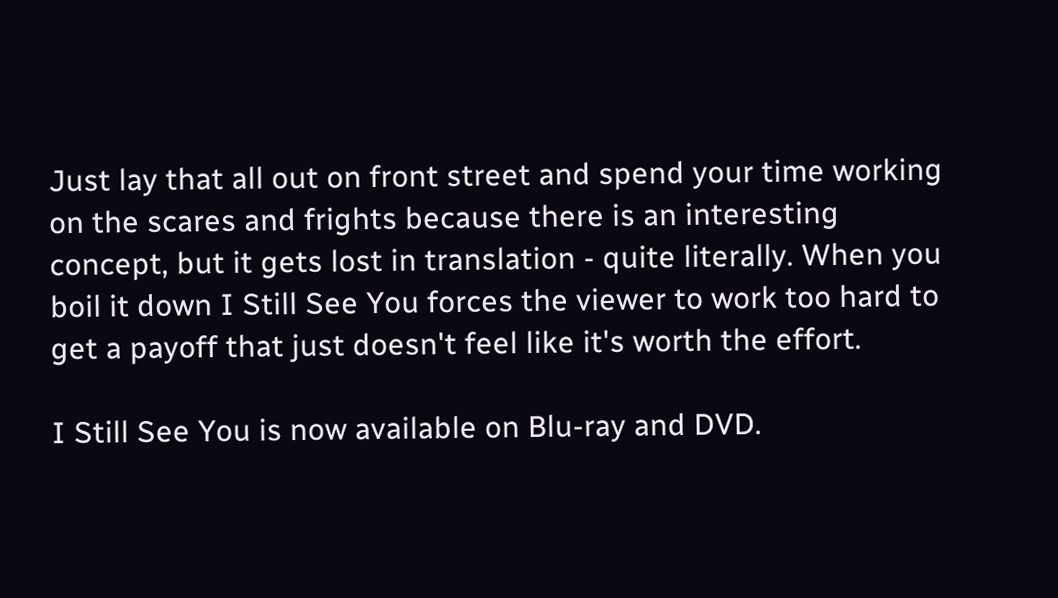Just lay that all out on front street and spend your time working on the scares and frights because there is an interesting concept, but it gets lost in translation - quite literally. When you boil it down I Still See You forces the viewer to work too hard to get a payoff that just doesn't feel like it's worth the effort.

I Still See You is now available on Blu-ray and DVD.